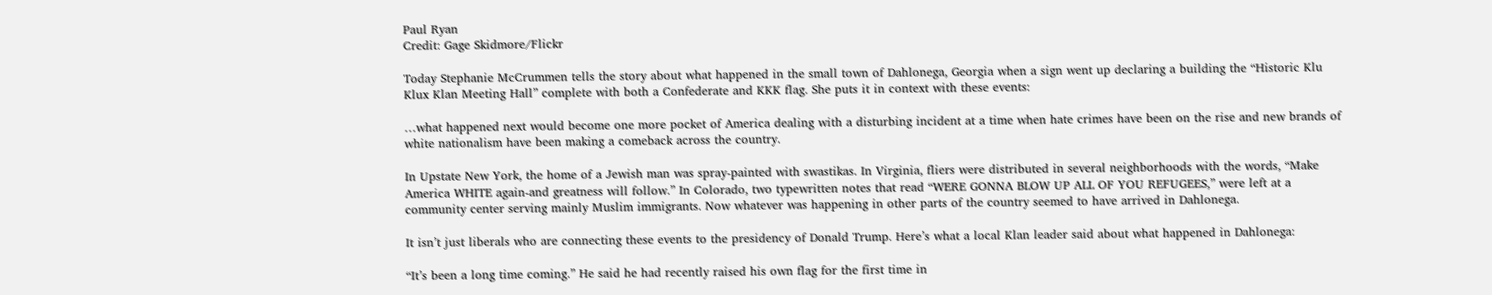Paul Ryan
Credit: Gage Skidmore/Flickr

Today Stephanie McCrummen tells the story about what happened in the small town of Dahlonega, Georgia when a sign went up declaring a building the “Historic Klu Klux Klan Meeting Hall” complete with both a Confederate and KKK flag. She puts it in context with these events:

…what happened next would become one more pocket of America dealing with a disturbing incident at a time when hate crimes have been on the rise and new brands of white nationalism have been making a comeback across the country.

In Upstate New York, the home of a Jewish man was spray-painted with swastikas. In Virginia, fliers were distributed in several neighborhoods with the words, “Make America WHITE again-and greatness will follow.” In Colorado, two typewritten notes that read “WERE GONNA BLOW UP ALL OF YOU REFUGEES,” were left at a community center serving mainly Muslim immigrants. Now whatever was happening in other parts of the country seemed to have arrived in Dahlonega.

It isn’t just liberals who are connecting these events to the presidency of Donald Trump. Here’s what a local Klan leader said about what happened in Dahlonega:

“It’s been a long time coming.” He said he had recently raised his own flag for the first time in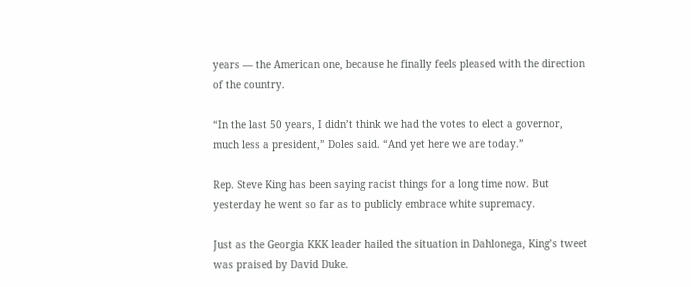years — the American one, because he finally feels pleased with the direction of the country.

“In the last 50 years, I didn’t think we had the votes to elect a governor, much less a president,” Doles said. “And yet here we are today.”

Rep. Steve King has been saying racist things for a long time now. But yesterday he went so far as to publicly embrace white supremacy.

Just as the Georgia KKK leader hailed the situation in Dahlonega, King’s tweet was praised by David Duke.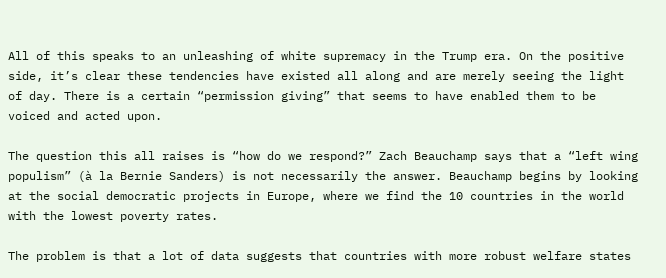All of this speaks to an unleashing of white supremacy in the Trump era. On the positive side, it’s clear these tendencies have existed all along and are merely seeing the light of day. There is a certain “permission giving” that seems to have enabled them to be voiced and acted upon.

The question this all raises is “how do we respond?” Zach Beauchamp says that a “left wing populism” (à la Bernie Sanders) is not necessarily the answer. Beauchamp begins by looking at the social democratic projects in Europe, where we find the 10 countries in the world with the lowest poverty rates.

The problem is that a lot of data suggests that countries with more robust welfare states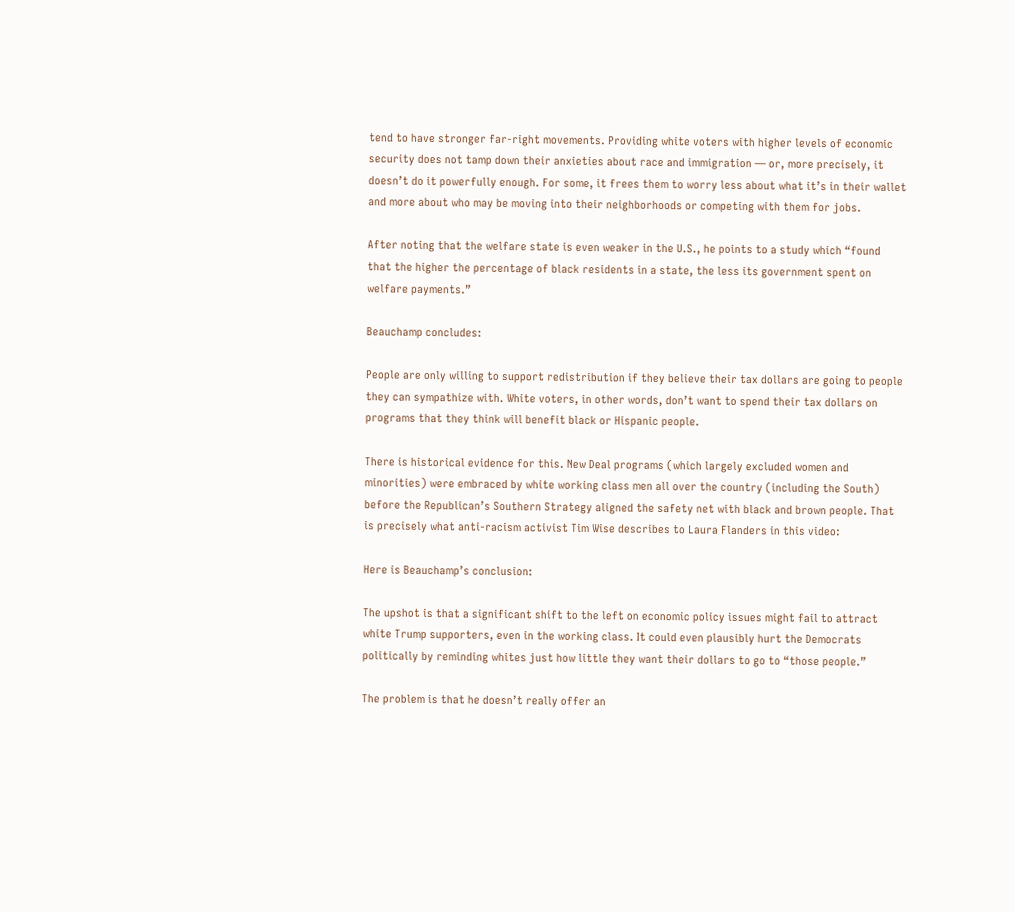tend to have stronger far-right movements. Providing white voters with higher levels of economic security does not tamp down their anxieties about race and immigration — or, more precisely, it doesn’t do it powerfully enough. For some, it frees them to worry less about what it’s in their wallet and more about who may be moving into their neighborhoods or competing with them for jobs.

After noting that the welfare state is even weaker in the U.S., he points to a study which “found that the higher the percentage of black residents in a state, the less its government spent on welfare payments.”

Beauchamp concludes:

People are only willing to support redistribution if they believe their tax dollars are going to people they can sympathize with. White voters, in other words, don’t want to spend their tax dollars on programs that they think will benefit black or Hispanic people.

There is historical evidence for this. New Deal programs (which largely excluded women and minorities) were embraced by white working class men all over the country (including the South) before the Republican’s Southern Strategy aligned the safety net with black and brown people. That is precisely what anti-racism activist Tim Wise describes to Laura Flanders in this video:

Here is Beauchamp’s conclusion:

The upshot is that a significant shift to the left on economic policy issues might fail to attract white Trump supporters, even in the working class. It could even plausibly hurt the Democrats politically by reminding whites just how little they want their dollars to go to “those people.”

The problem is that he doesn’t really offer an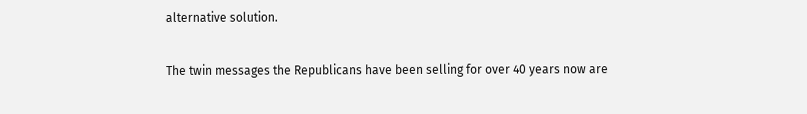alternative solution.

The twin messages the Republicans have been selling for over 40 years now are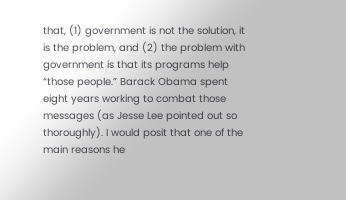that, (1) government is not the solution, it is the problem, and (2) the problem with government is that its programs help “those people.” Barack Obama spent eight years working to combat those messages (as Jesse Lee pointed out so thoroughly). I would posit that one of the main reasons he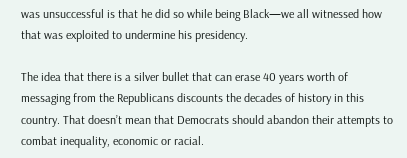was unsuccessful is that he did so while being Black—we all witnessed how that was exploited to undermine his presidency.

The idea that there is a silver bullet that can erase 40 years worth of messaging from the Republicans discounts the decades of history in this country. That doesn’t mean that Democrats should abandon their attempts to combat inequality, economic or racial.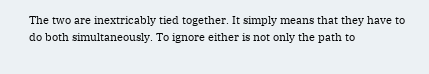The two are inextricably tied together. It simply means that they have to do both simultaneously. To ignore either is not only the path to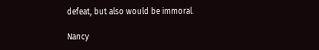defeat, but also would be immoral.

Nancy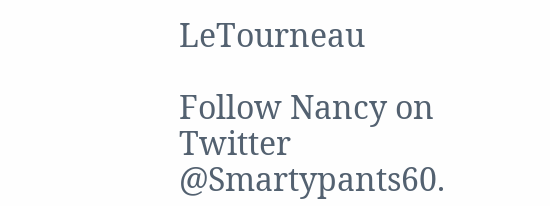LeTourneau

Follow Nancy on Twitter @Smartypants60.